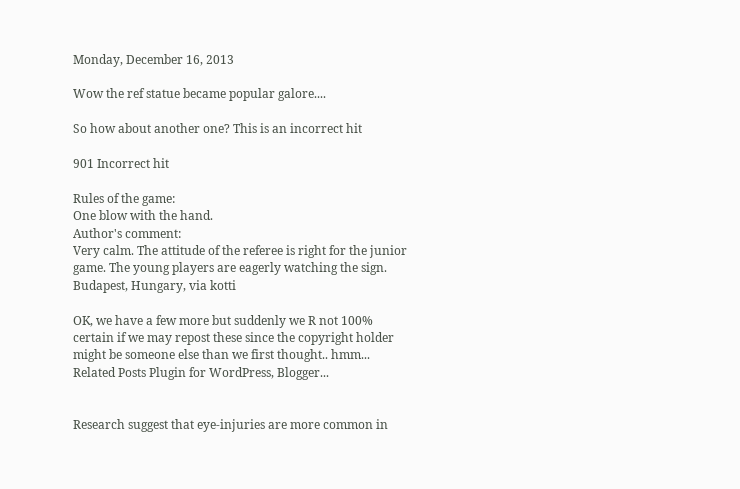Monday, December 16, 2013

Wow the ref statue became popular galore....

So how about another one? This is an incorrect hit

901 Incorrect hit

Rules of the game:
One blow with the hand.
Author's comment:
Very calm. The attitude of the referee is right for the junior game. The young players are eagerly watching the sign.
Budapest, Hungary, via kotti

OK, we have a few more but suddenly we R not 100% certain if we may repost these since the copyright holder might be someone else than we first thought.. hmm...
Related Posts Plugin for WordPress, Blogger...


Research suggest that eye-injuries are more common in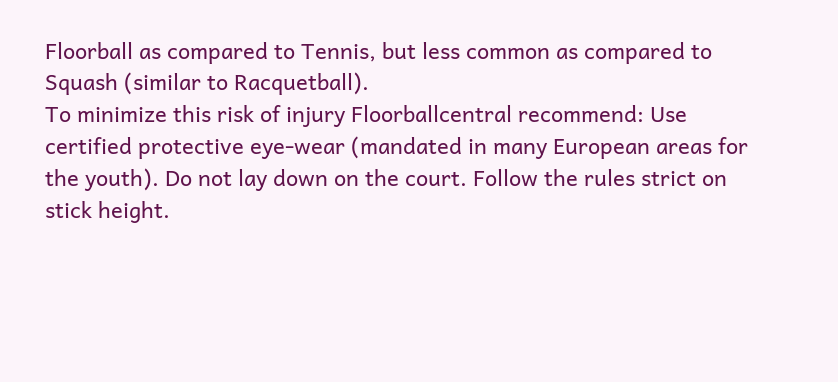Floorball as compared to Tennis, but less common as compared to Squash (similar to Racquetball).
To minimize this risk of injury Floorballcentral recommend: Use certified protective eye-wear (mandated in many European areas for the youth). Do not lay down on the court. Follow the rules strict on stick height.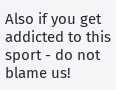Also if you get addicted to this sport - do not blame us!